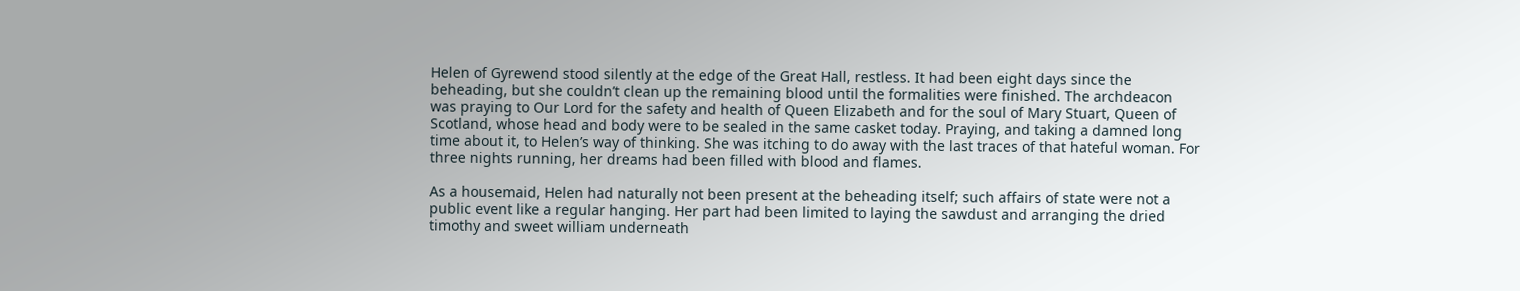Helen of Gyrewend stood silently at the edge of the Great Hall, restless. It had been eight days since the beheading, but she couldn’t clean up the remaining blood until the formalities were finished. The archdeacon was praying to Our Lord for the safety and health of Queen Elizabeth and for the soul of Mary Stuart, Queen of Scotland, whose head and body were to be sealed in the same casket today. Praying, and taking a damned long time about it, to Helen’s way of thinking. She was itching to do away with the last traces of that hateful woman. For three nights running, her dreams had been filled with blood and flames.

As a housemaid, Helen had naturally not been present at the beheading itself; such affairs of state were not a public event like a regular hanging. Her part had been limited to laying the sawdust and arranging the dried timothy and sweet william underneath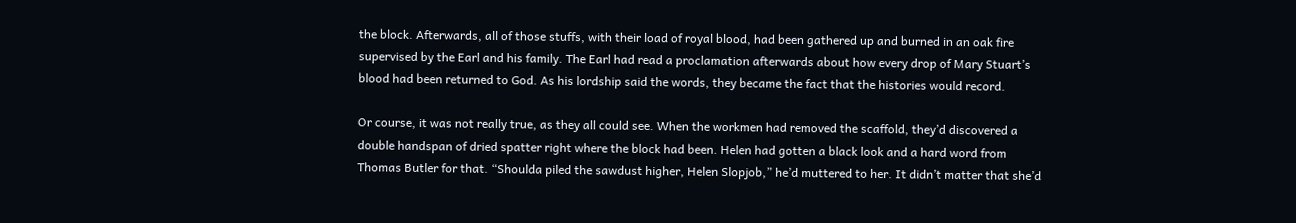the block. Afterwards, all of those stuffs, with their load of royal blood, had been gathered up and burned in an oak fire supervised by the Earl and his family. The Earl had read a proclamation afterwards about how every drop of Mary Stuart’s blood had been returned to God. As his lordship said the words, they became the fact that the histories would record.

Or course, it was not really true, as they all could see. When the workmen had removed the scaffold, they’d discovered a double handspan of dried spatter right where the block had been. Helen had gotten a black look and a hard word from Thomas Butler for that. “Shoulda piled the sawdust higher, Helen Slopjob,” he’d muttered to her. It didn’t matter that she’d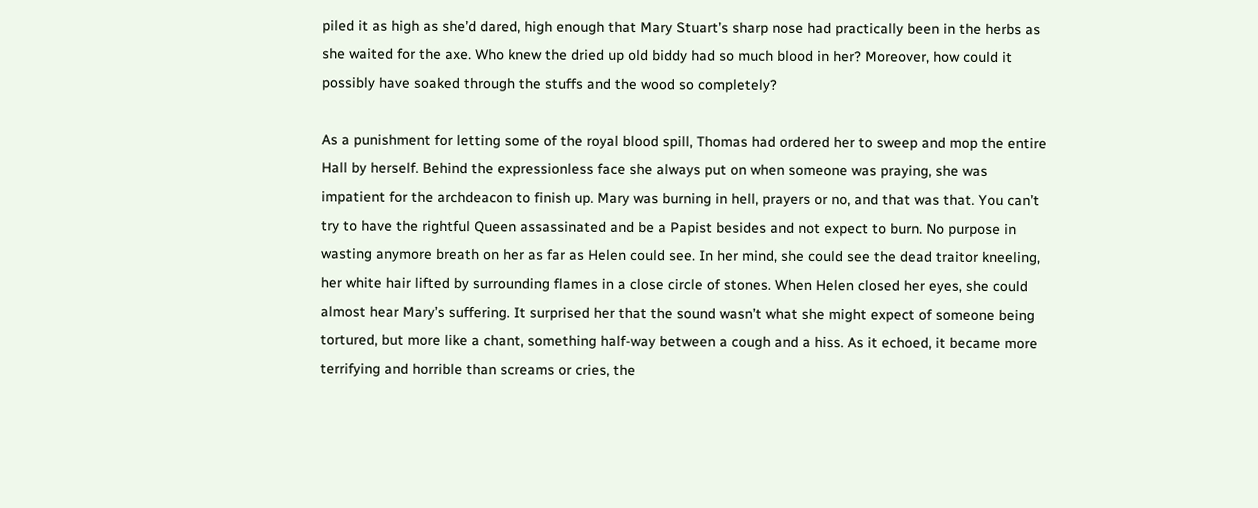piled it as high as she’d dared, high enough that Mary Stuart’s sharp nose had practically been in the herbs as she waited for the axe. Who knew the dried up old biddy had so much blood in her? Moreover, how could it possibly have soaked through the stuffs and the wood so completely?

As a punishment for letting some of the royal blood spill, Thomas had ordered her to sweep and mop the entire Hall by herself. Behind the expressionless face she always put on when someone was praying, she was impatient for the archdeacon to finish up. Mary was burning in hell, prayers or no, and that was that. You can’t try to have the rightful Queen assassinated and be a Papist besides and not expect to burn. No purpose in wasting anymore breath on her as far as Helen could see. In her mind, she could see the dead traitor kneeling, her white hair lifted by surrounding flames in a close circle of stones. When Helen closed her eyes, she could almost hear Mary’s suffering. It surprised her that the sound wasn’t what she might expect of someone being tortured, but more like a chant, something half-way between a cough and a hiss. As it echoed, it became more terrifying and horrible than screams or cries, the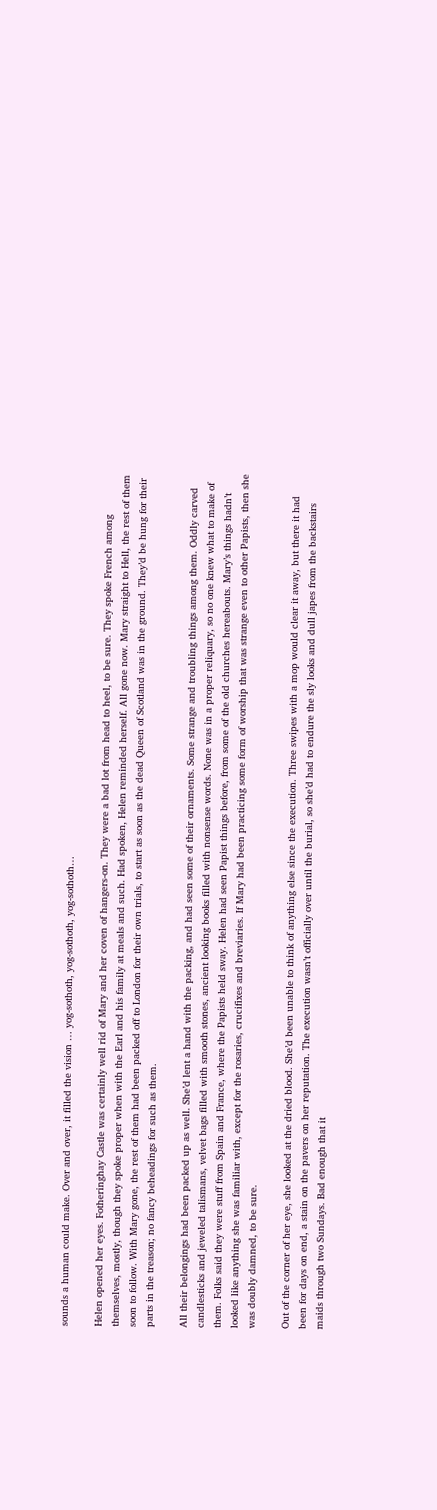sounds a human could make. Over and over, it filled the vision … yog-sothoth, yog-sothoth, yog-sothoth…

Helen opened her eyes. Fotheringhay Castle was certainly well rid of Mary and her coven of hangers-on. They were a bad lot from head to heel, to be sure. They spoke French among themselves, mostly, though they spoke proper when with the Earl and his family at meals and such. Had spoken, Helen reminded herself. All gone now. Mary straight to Hell, the rest of them soon to follow. With Mary gone, the rest of them had been packed off to London for their own trials, to start as soon as the dead Queen of Scotland was in the ground. They’d be hung for their parts in the treason; no fancy beheadings for such as them.

All their belongings had been packed up as well. She’d lent a hand with the packing, and had seen some of their ornaments. Some strange and troubling things among them. Oddly carved candlesticks and jeweled talismans, velvet bags filled with smooth stones, ancient looking books filled with nonsense words. None was in a proper reliquary, so no one knew what to make of them. Folks said they were stuff from Spain and France, where the Papists held sway. Helen had seen Papist things before, from some of the old churches hereabouts. Mary’s things hadn’t looked like anything she was familiar with, except for the rosaries, crucifixes and breviaries. If Mary had been practicing some form of worship that was strange even to other Papists, then she was doubly damned, to be sure.

Out of the corner of her eye, she looked at the dried blood. She’d been unable to think of anything else since the execution. Three swipes with a mop would clear it away, but there it had been for days on end, a stain on the pavers on her reputation. The execution wasn’t officially over until the burial, so she’d had to endure the sly looks and dull japes from the backstairs maids through two Sundays. Bad enough that it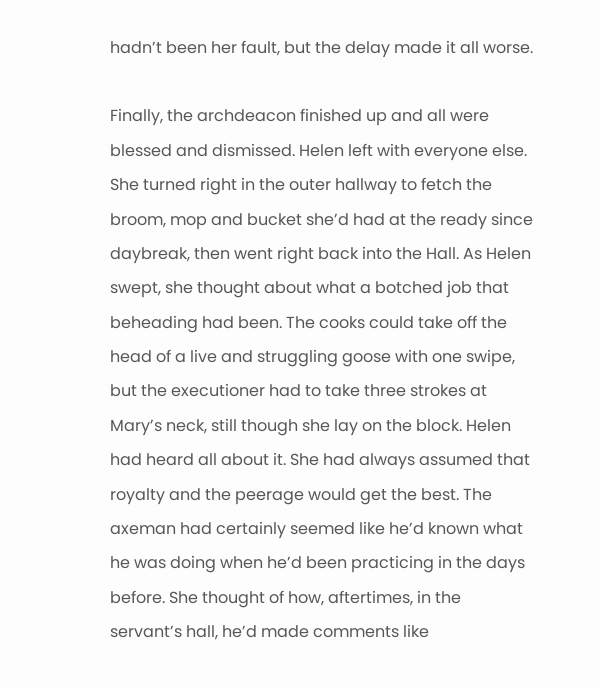hadn’t been her fault, but the delay made it all worse.

Finally, the archdeacon finished up and all were blessed and dismissed. Helen left with everyone else. She turned right in the outer hallway to fetch the broom, mop and bucket she’d had at the ready since daybreak, then went right back into the Hall. As Helen swept, she thought about what a botched job that beheading had been. The cooks could take off the head of a live and struggling goose with one swipe, but the executioner had to take three strokes at Mary’s neck, still though she lay on the block. Helen had heard all about it. She had always assumed that royalty and the peerage would get the best. The axeman had certainly seemed like he’d known what he was doing when he’d been practicing in the days before. She thought of how, aftertimes, in the servant’s hall, he’d made comments like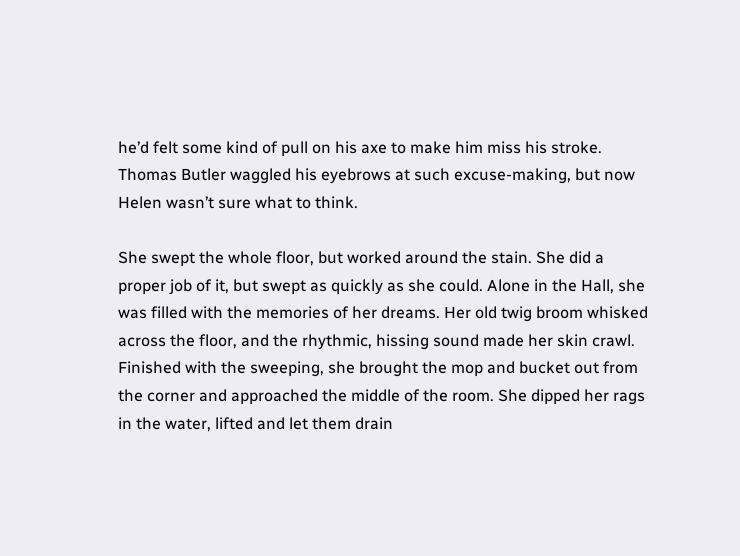he’d felt some kind of pull on his axe to make him miss his stroke. Thomas Butler waggled his eyebrows at such excuse-making, but now Helen wasn’t sure what to think.

She swept the whole floor, but worked around the stain. She did a proper job of it, but swept as quickly as she could. Alone in the Hall, she was filled with the memories of her dreams. Her old twig broom whisked across the floor, and the rhythmic, hissing sound made her skin crawl. Finished with the sweeping, she brought the mop and bucket out from the corner and approached the middle of the room. She dipped her rags in the water, lifted and let them drain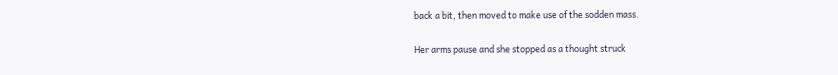back a bit, then moved to make use of the sodden mass.

Her arms pause and she stopped as a thought struck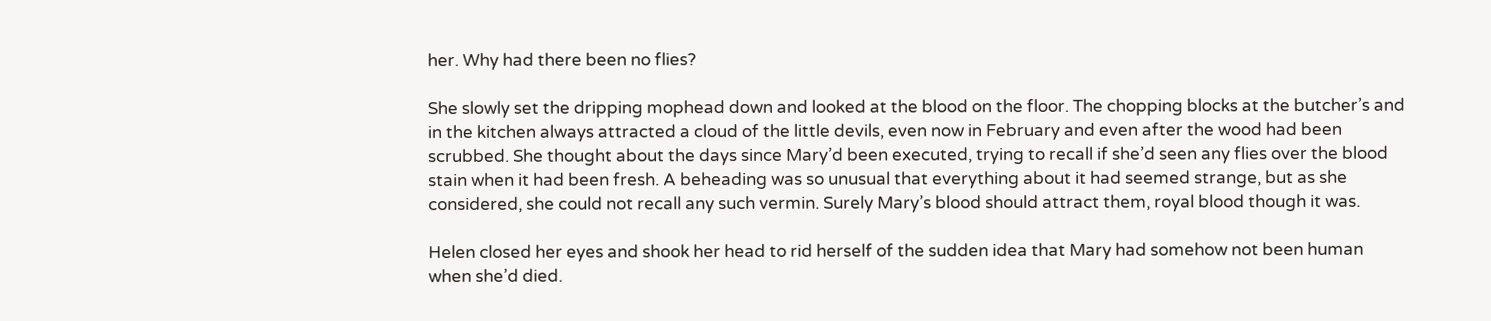her. Why had there been no flies?

She slowly set the dripping mophead down and looked at the blood on the floor. The chopping blocks at the butcher’s and in the kitchen always attracted a cloud of the little devils, even now in February and even after the wood had been scrubbed. She thought about the days since Mary’d been executed, trying to recall if she’d seen any flies over the blood stain when it had been fresh. A beheading was so unusual that everything about it had seemed strange, but as she considered, she could not recall any such vermin. Surely Mary’s blood should attract them, royal blood though it was.

Helen closed her eyes and shook her head to rid herself of the sudden idea that Mary had somehow not been human when she’d died.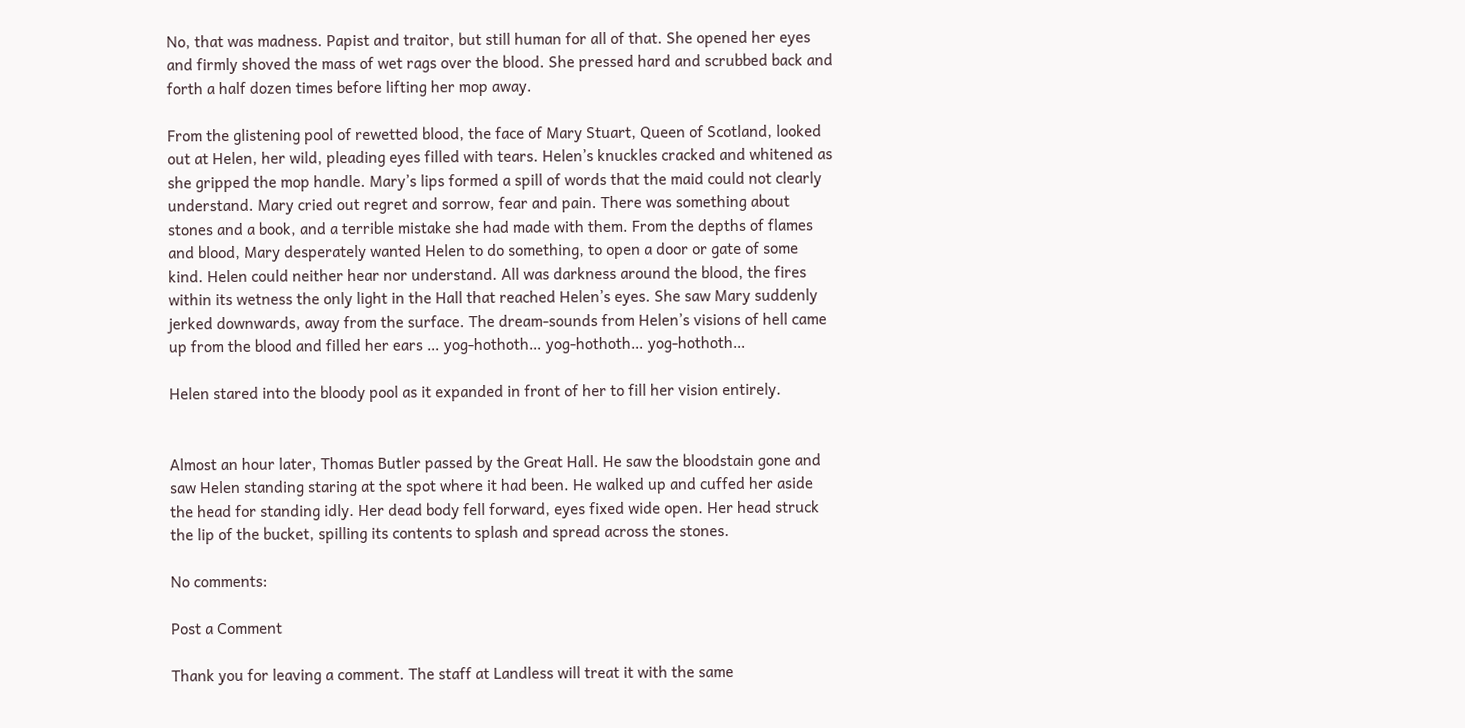No, that was madness. Papist and traitor, but still human for all of that. She opened her eyes and firmly shoved the mass of wet rags over the blood. She pressed hard and scrubbed back and forth a half dozen times before lifting her mop away.

From the glistening pool of rewetted blood, the face of Mary Stuart, Queen of Scotland, looked out at Helen, her wild, pleading eyes filled with tears. Helen’s knuckles cracked and whitened as she gripped the mop handle. Mary’s lips formed a spill of words that the maid could not clearly understand. Mary cried out regret and sorrow, fear and pain. There was something about stones and a book, and a terrible mistake she had made with them. From the depths of flames and blood, Mary desperately wanted Helen to do something, to open a door or gate of some kind. Helen could neither hear nor understand. All was darkness around the blood, the fires within its wetness the only light in the Hall that reached Helen’s eyes. She saw Mary suddenly jerked downwards, away from the surface. The dream-sounds from Helen’s visions of hell came up from the blood and filled her ears … yog-hothoth… yog-hothoth… yog-hothoth…

Helen stared into the bloody pool as it expanded in front of her to fill her vision entirely.


Almost an hour later, Thomas Butler passed by the Great Hall. He saw the bloodstain gone and saw Helen standing staring at the spot where it had been. He walked up and cuffed her aside the head for standing idly. Her dead body fell forward, eyes fixed wide open. Her head struck the lip of the bucket, spilling its contents to splash and spread across the stones.

No comments:

Post a Comment

Thank you for leaving a comment. The staff at Landless will treat it with the same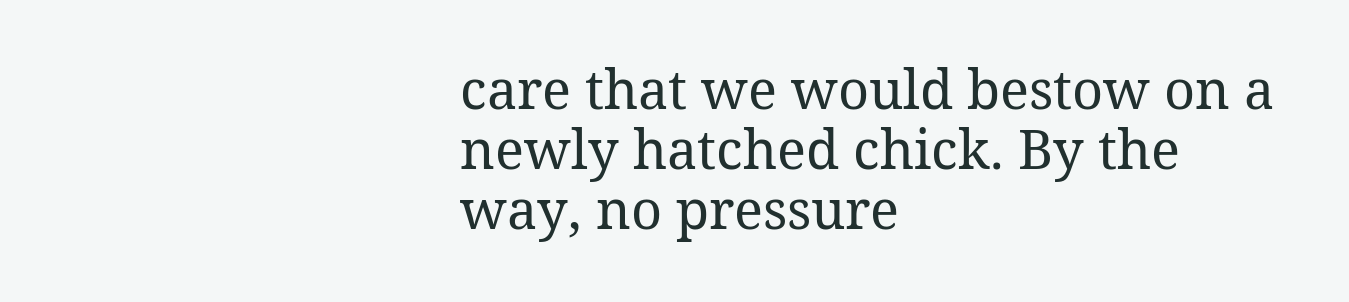care that we would bestow on a newly hatched chick. By the way, no pressure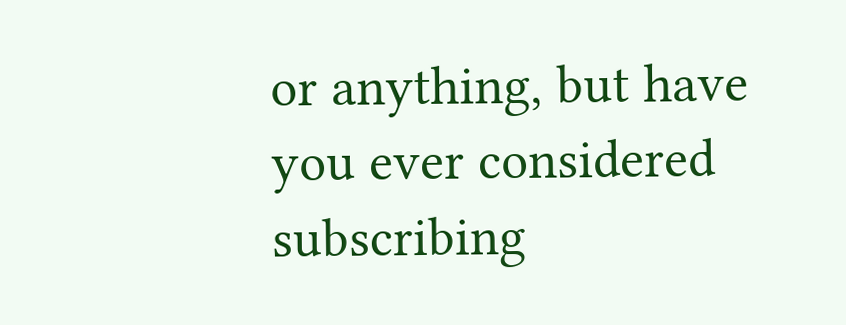or anything, but have you ever considered subscribing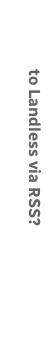to Landless via RSS?